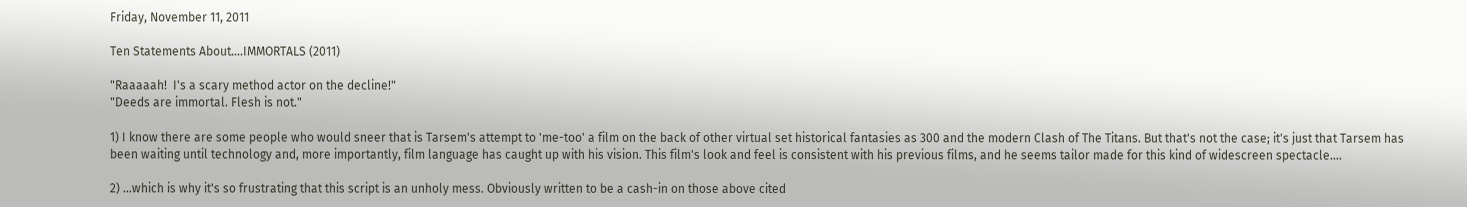Friday, November 11, 2011

Ten Statements About....IMMORTALS (2011)

"Raaaaah!  I's a scary method actor on the decline!"
"Deeds are immortal. Flesh is not."

1) I know there are some people who would sneer that is Tarsem's attempt to 'me-too' a film on the back of other virtual set historical fantasies as 300 and the modern Clash of The Titans. But that's not the case; it's just that Tarsem has been waiting until technology and, more importantly, film language has caught up with his vision. This film's look and feel is consistent with his previous films, and he seems tailor made for this kind of widescreen spectacle....

2) ...which is why it's so frustrating that this script is an unholy mess. Obviously written to be a cash-in on those above cited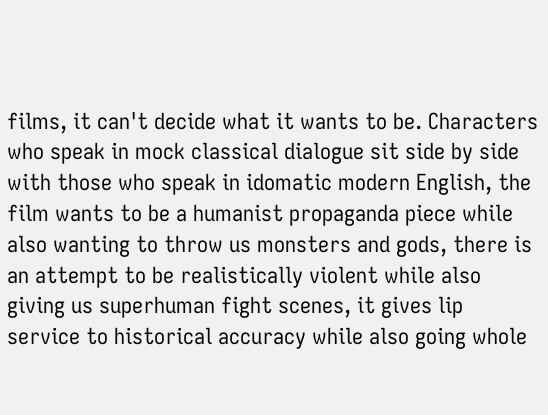films, it can't decide what it wants to be. Characters who speak in mock classical dialogue sit side by side with those who speak in idomatic modern English, the film wants to be a humanist propaganda piece while also wanting to throw us monsters and gods, there is an attempt to be realistically violent while also giving us superhuman fight scenes, it gives lip service to historical accuracy while also going whole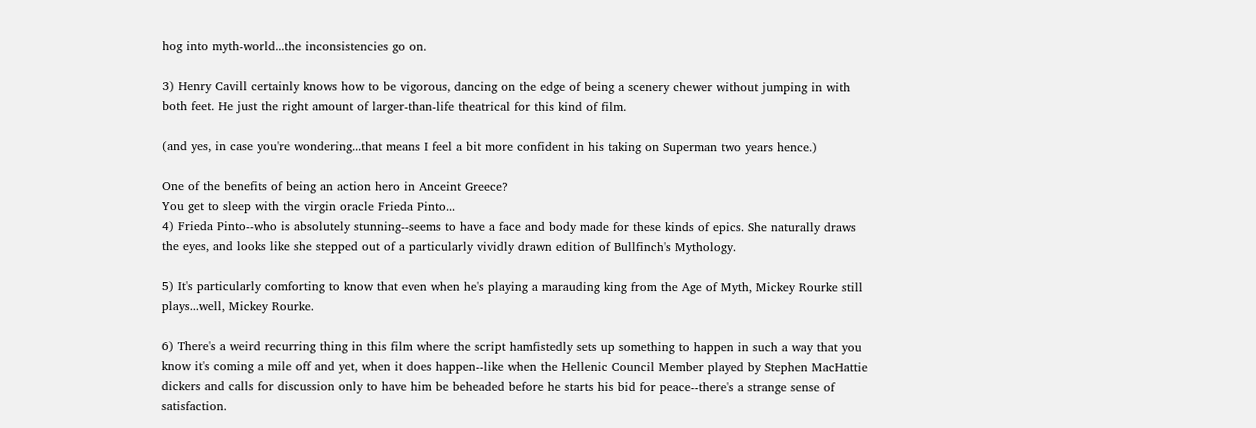hog into myth-world...the inconsistencies go on.

3) Henry Cavill certainly knows how to be vigorous, dancing on the edge of being a scenery chewer without jumping in with both feet. He just the right amount of larger-than-life theatrical for this kind of film.

(and yes, in case you're wondering...that means I feel a bit more confident in his taking on Superman two years hence.)

One of the benefits of being an action hero in Anceint Greece?
You get to sleep with the virgin oracle Frieda Pinto...
4) Frieda Pinto--who is absolutely stunning--seems to have a face and body made for these kinds of epics. She naturally draws the eyes, and looks like she stepped out of a particularly vividly drawn edition of Bullfinch's Mythology.

5) It's particularly comforting to know that even when he's playing a marauding king from the Age of Myth, Mickey Rourke still plays...well, Mickey Rourke.

6) There's a weird recurring thing in this film where the script hamfistedly sets up something to happen in such a way that you know it's coming a mile off and yet, when it does happen--like when the Hellenic Council Member played by Stephen MacHattie dickers and calls for discussion only to have him be beheaded before he starts his bid for peace--there's a strange sense of satisfaction.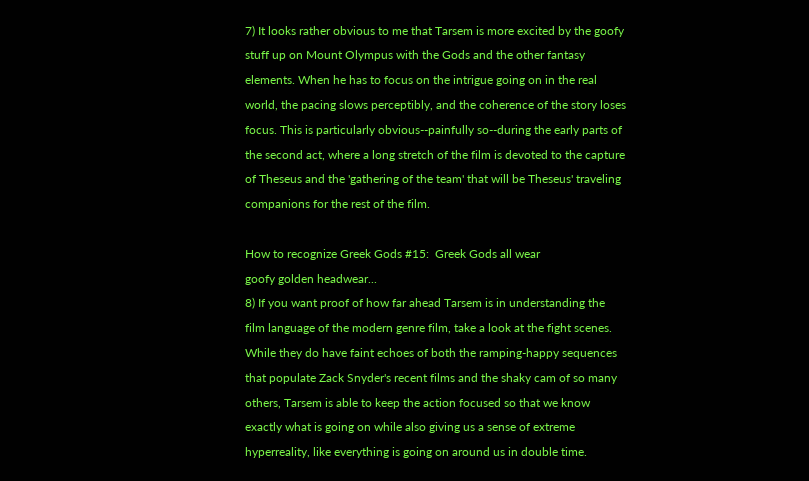7) It looks rather obvious to me that Tarsem is more excited by the goofy stuff up on Mount Olympus with the Gods and the other fantasy elements. When he has to focus on the intrigue going on in the real world, the pacing slows perceptibly, and the coherence of the story loses focus. This is particularly obvious--painfully so--during the early parts of the second act, where a long stretch of the film is devoted to the capture of Theseus and the 'gathering of the team' that will be Theseus' traveling companions for the rest of the film.

How to recognize Greek Gods #15:  Greek Gods all wear
goofy golden headwear...
8) If you want proof of how far ahead Tarsem is in understanding the film language of the modern genre film, take a look at the fight scenes. While they do have faint echoes of both the ramping-happy sequences that populate Zack Snyder's recent films and the shaky cam of so many others, Tarsem is able to keep the action focused so that we know exactly what is going on while also giving us a sense of extreme hyperreality, like everything is going on around us in double time.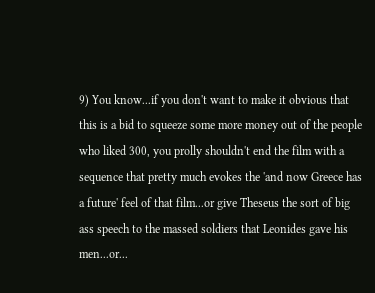9) You know...if you don't want to make it obvious that this is a bid to squeeze some more money out of the people who liked 300, you prolly shouldn't end the film with a sequence that pretty much evokes the 'and now Greece has a future' feel of that film...or give Theseus the sort of big ass speech to the massed soldiers that Leonides gave his men...or...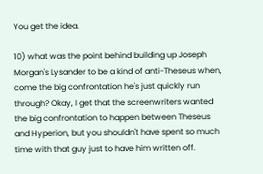You get the idea.

10) what was the point behind building up Joseph Morgan's Lysander to be a kind of anti-Theseus when, come the big confrontation he's just quickly run through? Okay, I get that the screenwriters wanted the big confrontation to happen between Theseus and Hyperion, but you shouldn't have spent so much time with that guy just to have him written off.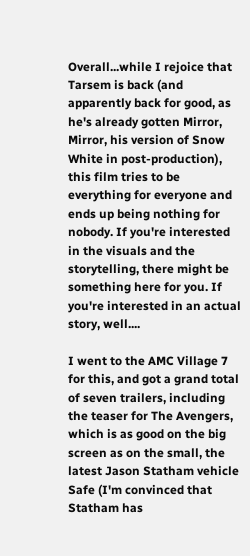Overall...while I rejoice that Tarsem is back (and apparently back for good, as he's already gotten Mirror, Mirror, his version of Snow White in post-production), this film tries to be everything for everyone and ends up being nothing for nobody. If you're interested in the visuals and the storytelling, there might be something here for you. If you're interested in an actual story, well....

I went to the AMC Village 7 for this, and got a grand total of seven trailers, including the teaser for The Avengers, which is as good on the big screen as on the small, the latest Jason Statham vehicle Safe (I'm convinced that Statham has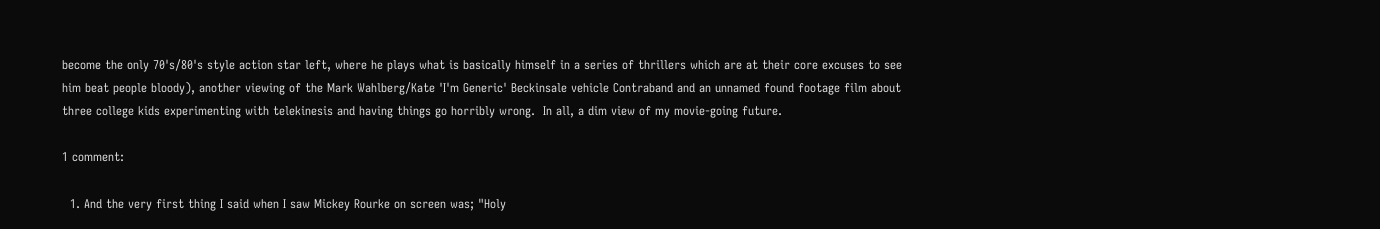become the only 70's/80's style action star left, where he plays what is basically himself in a series of thrillers which are at their core excuses to see him beat people bloody), another viewing of the Mark Wahlberg/Kate 'I'm Generic' Beckinsale vehicle Contraband and an unnamed found footage film about three college kids experimenting with telekinesis and having things go horribly wrong.  In all, a dim view of my movie-going future.

1 comment:

  1. And the very first thing I said when I saw Mickey Rourke on screen was; "Holy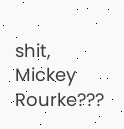shit, Mickey Rourke???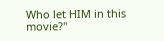Who let HIM in this movie?"